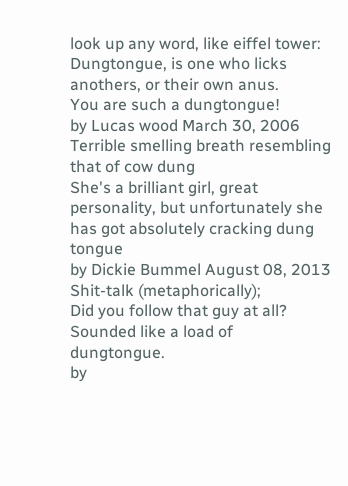look up any word, like eiffel tower:
Dungtongue, is one who licks anothers, or their own anus.
You are such a dungtongue!
by Lucas wood March 30, 2006
Terrible smelling breath resembling that of cow dung
She's a brilliant girl, great personality, but unfortunately she has got absolutely cracking dung tongue
by Dickie Bummel August 08, 2013
Shit-talk (metaphorically);
Did you follow that guy at all? Sounded like a load of dungtongue.
by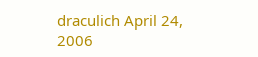draculich April 24, 2006